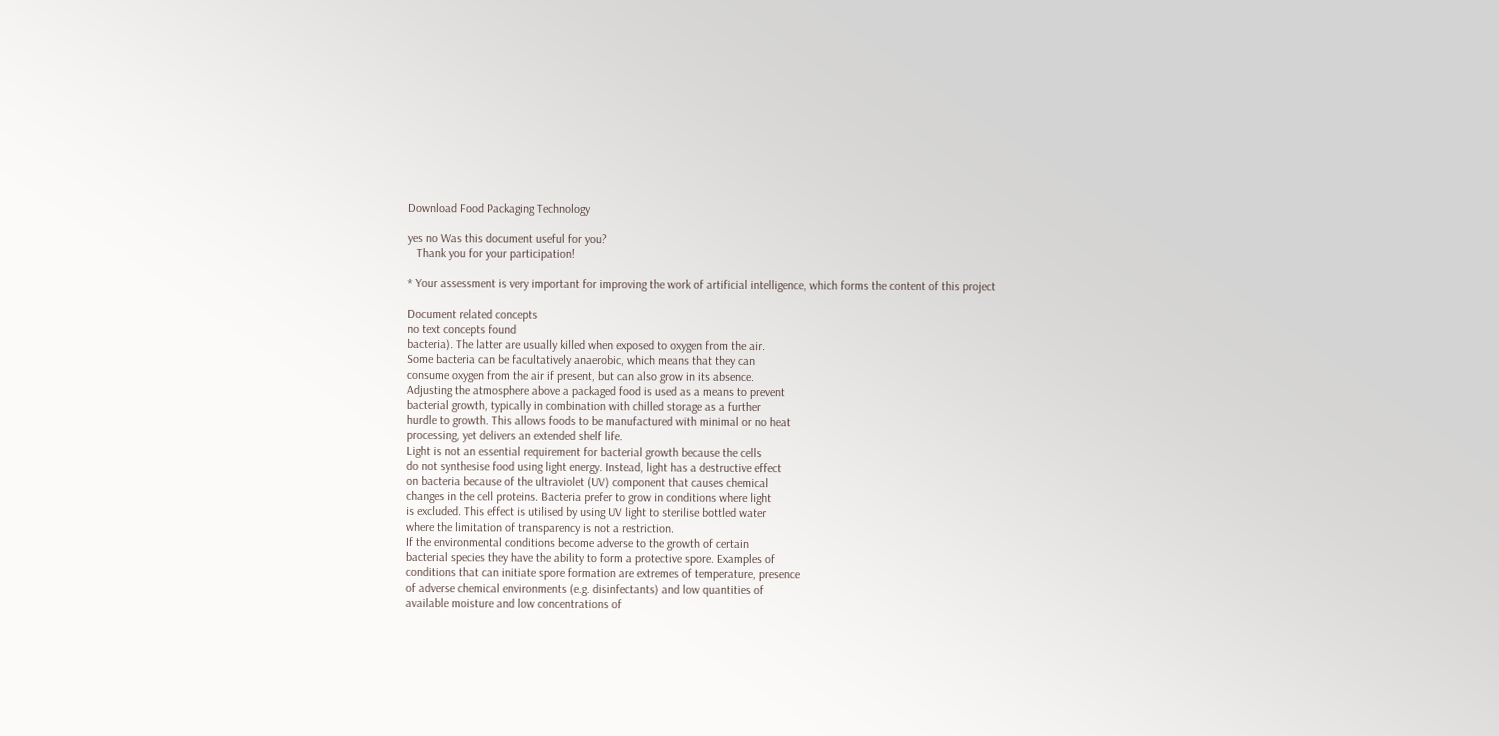Download Food Packaging Technology

yes no Was this document useful for you?
   Thank you for your participation!

* Your assessment is very important for improving the work of artificial intelligence, which forms the content of this project

Document related concepts
no text concepts found
bacteria). The latter are usually killed when exposed to oxygen from the air.
Some bacteria can be facultatively anaerobic, which means that they can
consume oxygen from the air if present, but can also grow in its absence.
Adjusting the atmosphere above a packaged food is used as a means to prevent
bacterial growth, typically in combination with chilled storage as a further
hurdle to growth. This allows foods to be manufactured with minimal or no heat
processing, yet delivers an extended shelf life.
Light is not an essential requirement for bacterial growth because the cells
do not synthesise food using light energy. Instead, light has a destructive effect
on bacteria because of the ultraviolet (UV) component that causes chemical
changes in the cell proteins. Bacteria prefer to grow in conditions where light
is excluded. This effect is utilised by using UV light to sterilise bottled water
where the limitation of transparency is not a restriction.
If the environmental conditions become adverse to the growth of certain
bacterial species they have the ability to form a protective spore. Examples of
conditions that can initiate spore formation are extremes of temperature, presence
of adverse chemical environments (e.g. disinfectants) and low quantities of
available moisture and low concentrations of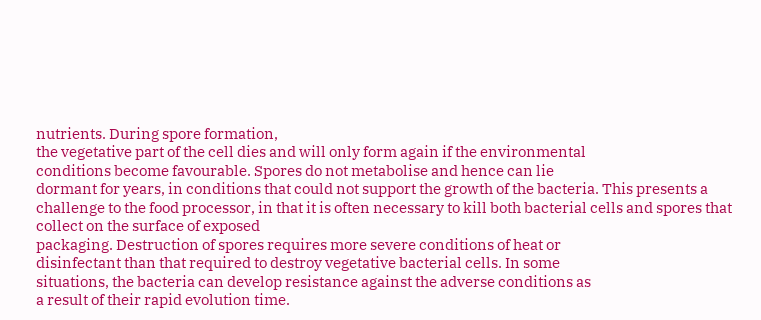nutrients. During spore formation,
the vegetative part of the cell dies and will only form again if the environmental
conditions become favourable. Spores do not metabolise and hence can lie
dormant for years, in conditions that could not support the growth of the bacteria. This presents a challenge to the food processor, in that it is often necessary to kill both bacterial cells and spores that collect on the surface of exposed
packaging. Destruction of spores requires more severe conditions of heat or
disinfectant than that required to destroy vegetative bacterial cells. In some
situations, the bacteria can develop resistance against the adverse conditions as
a result of their rapid evolution time.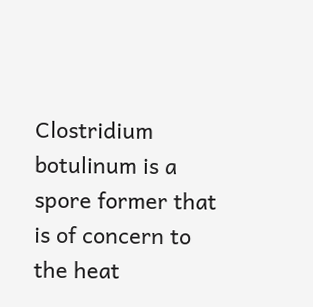Clostridium botulinum is a spore former that is of concern to the heat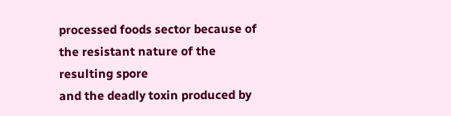processed foods sector because of the resistant nature of the resulting spore
and the deadly toxin produced by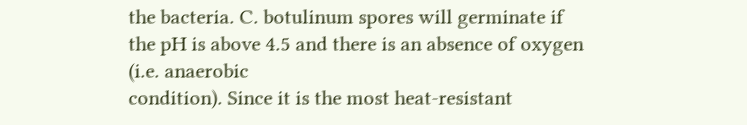the bacteria. C. botulinum spores will germinate if the pH is above 4.5 and there is an absence of oxygen (i.e. anaerobic
condition). Since it is the most heat-resistant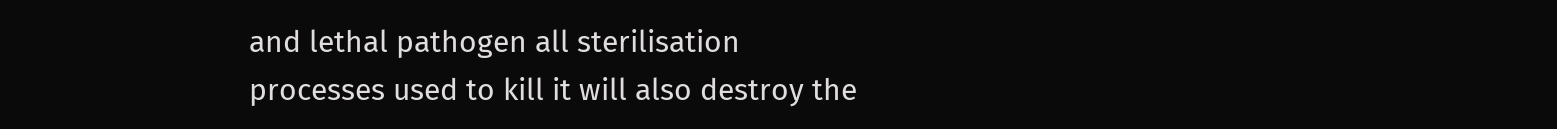and lethal pathogen all sterilisation
processes used to kill it will also destroy the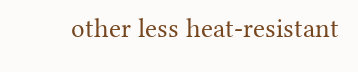other less heat-resistant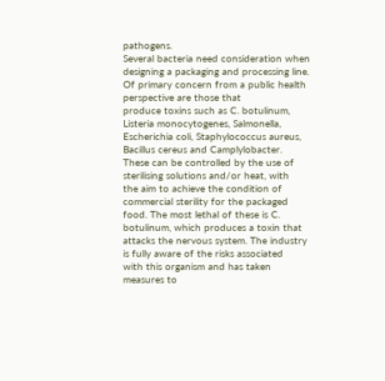pathogens.
Several bacteria need consideration when designing a packaging and processing line. Of primary concern from a public health perspective are those that
produce toxins such as C. botulinum, Listeria monocytogenes, Salmonella,
Escherichia coli, Staphylococcus aureus, Bacillus cereus and Camplylobacter.
These can be controlled by the use of sterilising solutions and/or heat, with
the aim to achieve the condition of commercial sterility for the packaged
food. The most lethal of these is C. botulinum, which produces a toxin that
attacks the nervous system. The industry is fully aware of the risks associated
with this organism and has taken measures to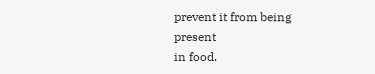prevent it from being present
in food.